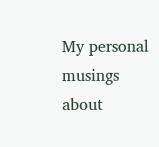My personal musings about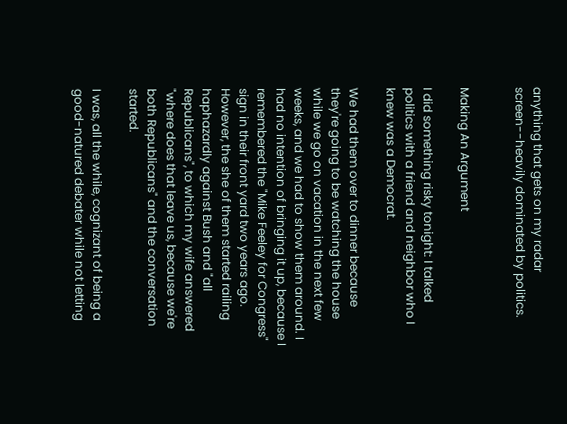anything that gets on my radar screen--heavily dominated by politics.


Making An Argument

I did something risky tonight: I talked politics with a friend and neighbor who I knew was a Democrat.

We had them over to dinner because they're going to be watching the house while we go on vacation in the next few weeks, and we had to show them around. I had no intention of bringing it up, because I remembered the "Mike Feeley for Congress" sign in their front yard two years ago. However, the she of them started railing haphazardly against Bush and "all Republicans", to which my wife answered "where does that leave us, because we're both Republicans" and the conversation started.

I was, all the while, cognizant of being a good-natured debater while not letting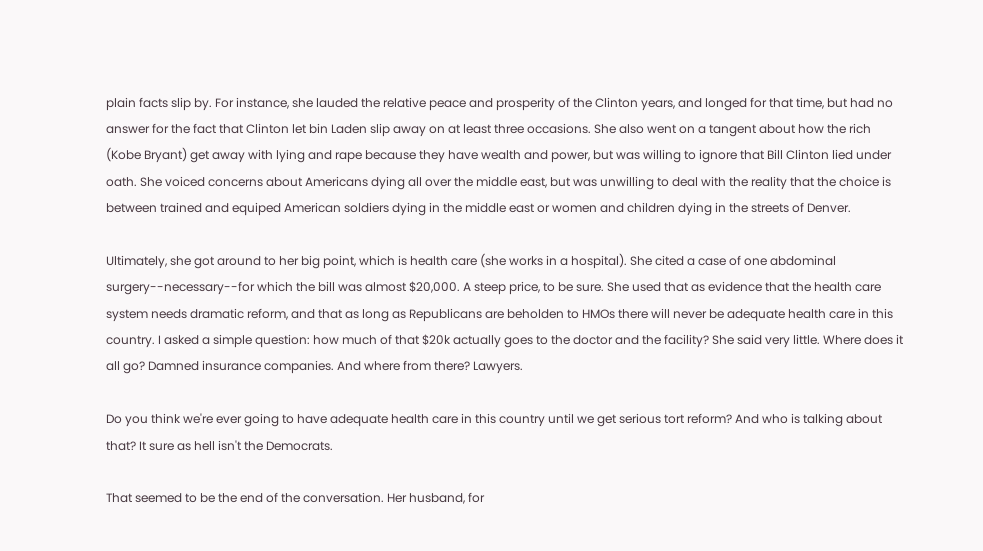plain facts slip by. For instance, she lauded the relative peace and prosperity of the Clinton years, and longed for that time, but had no answer for the fact that Clinton let bin Laden slip away on at least three occasions. She also went on a tangent about how the rich (Kobe Bryant) get away with lying and rape because they have wealth and power, but was willing to ignore that Bill Clinton lied under oath. She voiced concerns about Americans dying all over the middle east, but was unwilling to deal with the reality that the choice is between trained and equiped American soldiers dying in the middle east or women and children dying in the streets of Denver.

Ultimately, she got around to her big point, which is health care (she works in a hospital). She cited a case of one abdominal surgery--necessary--for which the bill was almost $20,000. A steep price, to be sure. She used that as evidence that the health care system needs dramatic reform, and that as long as Republicans are beholden to HMOs there will never be adequate health care in this country. I asked a simple question: how much of that $20k actually goes to the doctor and the facility? She said very little. Where does it all go? Damned insurance companies. And where from there? Lawyers.

Do you think we're ever going to have adequate health care in this country until we get serious tort reform? And who is talking about that? It sure as hell isn't the Democrats.

That seemed to be the end of the conversation. Her husband, for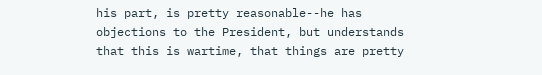his part, is pretty reasonable--he has objections to the President, but understands that this is wartime, that things are pretty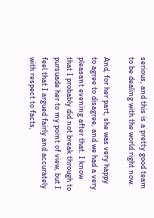serious, and this is a pretty good team to be dealing with the world right now.

And, for her part, she was very happy to agree to disagree, and we had a very pleasant evening after that. I know that I probably did not break through to pursuade her to my point of view, but I feel that I argued fairly and accurately with respect to facts,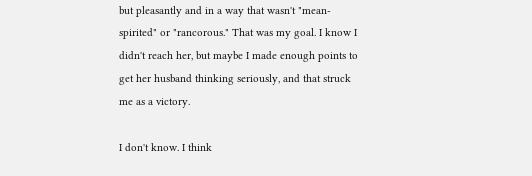but pleasantly and in a way that wasn't "mean-spirited" or "rancorous." That was my goal. I know I didn't reach her, but maybe I made enough points to get her husband thinking seriously, and that struck me as a victory.

I don't know. I think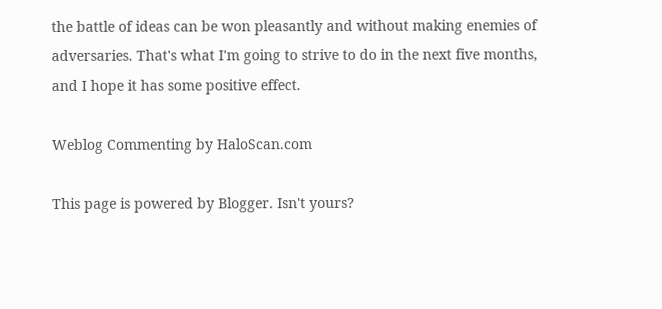the battle of ideas can be won pleasantly and without making enemies of adversaries. That's what I'm going to strive to do in the next five months, and I hope it has some positive effect.

Weblog Commenting by HaloScan.com

This page is powered by Blogger. Isn't yours?